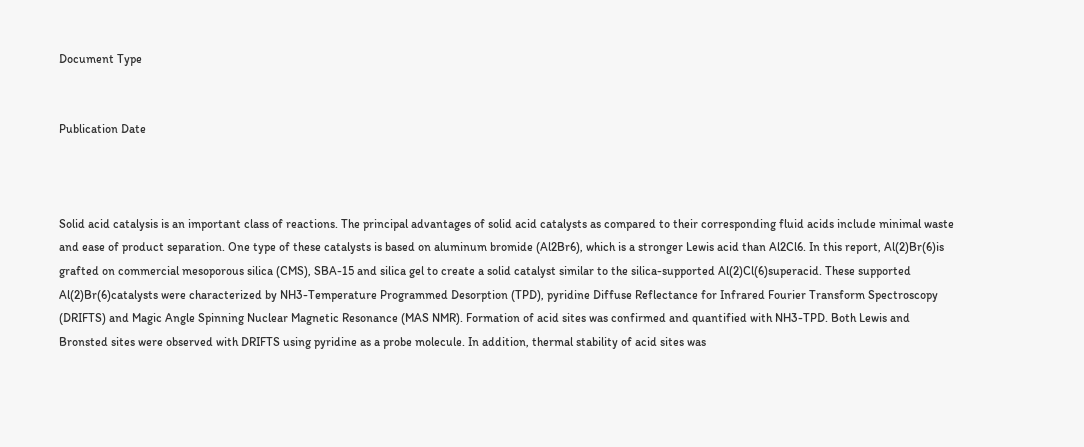Document Type


Publication Date



Solid acid catalysis is an important class of reactions. The principal advantages of solid acid catalysts as compared to their corresponding fluid acids include minimal waste and ease of product separation. One type of these catalysts is based on aluminum bromide (Al2Br6), which is a stronger Lewis acid than Al2Cl6. In this report, Al(2)Br(6)is grafted on commercial mesoporous silica (CMS), SBA-15 and silica gel to create a solid catalyst similar to the silica-supported Al(2)Cl(6)superacid. These supported Al(2)Br(6)catalysts were characterized by NH3-Temperature Programmed Desorption (TPD), pyridine Diffuse Reflectance for Infrared Fourier Transform Spectroscopy (DRIFTS) and Magic Angle Spinning Nuclear Magnetic Resonance (MAS NMR). Formation of acid sites was confirmed and quantified with NH3-TPD. Both Lewis and Bronsted sites were observed with DRIFTS using pyridine as a probe molecule. In addition, thermal stability of acid sites was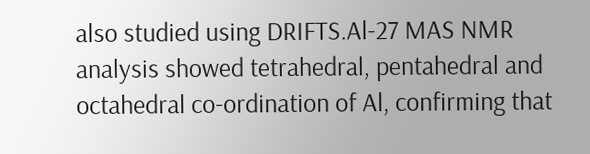also studied using DRIFTS.Al-27 MAS NMR analysis showed tetrahedral, pentahedral and octahedral co-ordination of Al, confirming that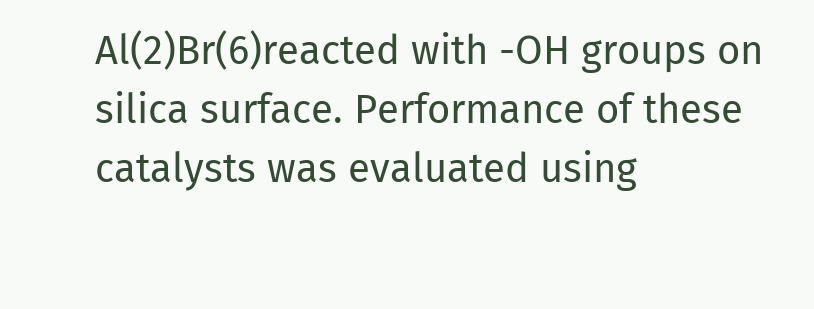Al(2)Br(6)reacted with -OH groups on silica surface. Performance of these catalysts was evaluated using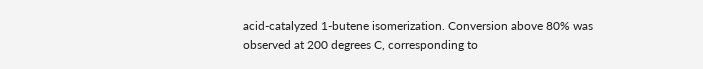acid-catalyzed 1-butene isomerization. Conversion above 80% was observed at 200 degrees C, corresponding to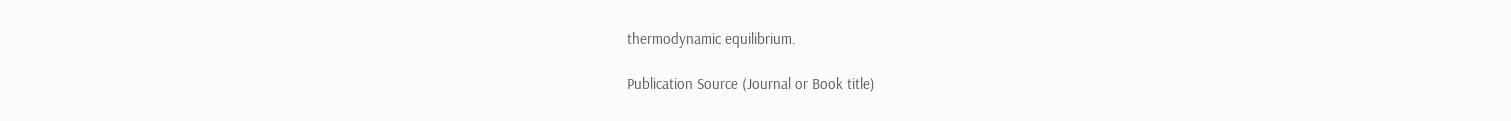thermodynamic equilibrium.

Publication Source (Journal or Book title)